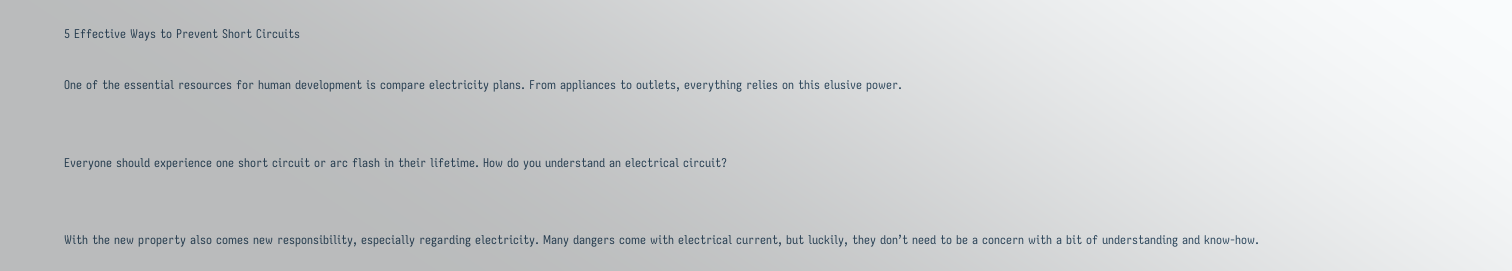5 Effective Ways to Prevent Short Circuits

One of the essential resources for human development is compare electricity plans. From appliances to outlets, everything relies on this elusive power.


Everyone should experience one short circuit or arc flash in their lifetime. How do you understand an electrical circuit?


With the new property also comes new responsibility, especially regarding electricity. Many dangers come with electrical current, but luckily, they don’t need to be a concern with a bit of understanding and know-how.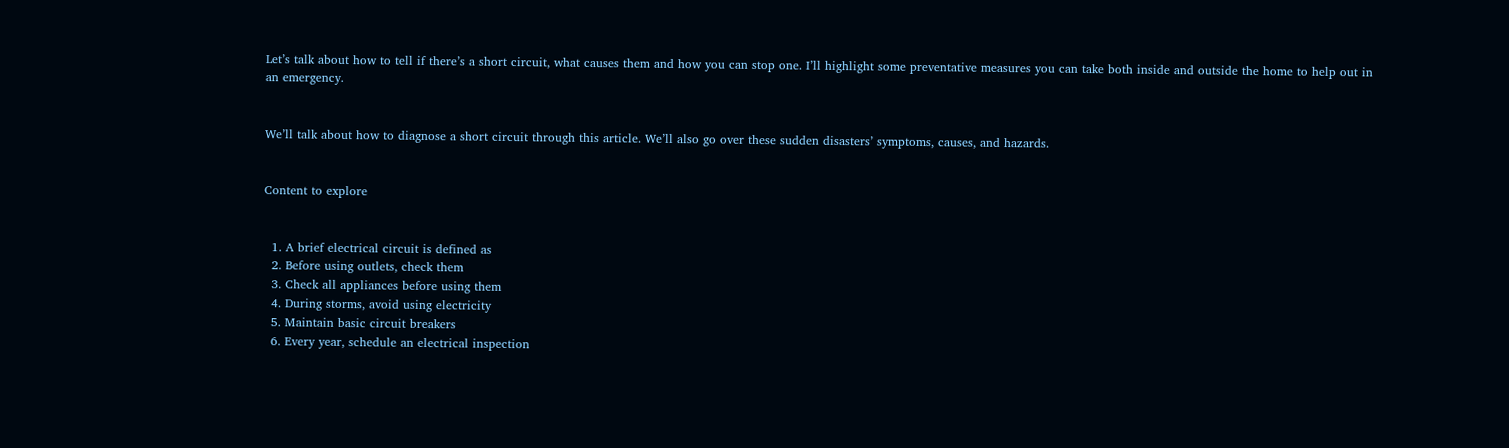Let’s talk about how to tell if there’s a short circuit, what causes them and how you can stop one. I’ll highlight some preventative measures you can take both inside and outside the home to help out in an emergency.


We’ll talk about how to diagnose a short circuit through this article. We’ll also go over these sudden disasters’ symptoms, causes, and hazards.


Content to explore


  1. A brief electrical circuit is defined as
  2. Before using outlets, check them
  3. Check all appliances before using them
  4. During storms, avoid using electricity
  5. Maintain basic circuit breakers
  6. Every year, schedule an electrical inspection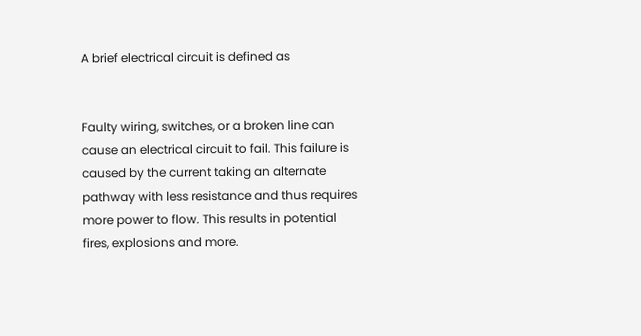A brief electrical circuit is defined as


Faulty wiring, switches, or a broken line can cause an electrical circuit to fail. This failure is caused by the current taking an alternate pathway with less resistance and thus requires more power to flow. This results in potential fires, explosions and more.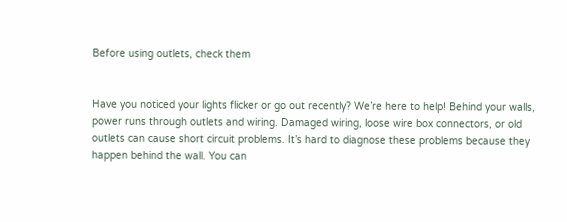Before using outlets, check them


Have you noticed your lights flicker or go out recently? We’re here to help! Behind your walls, power runs through outlets and wiring. Damaged wiring, loose wire box connectors, or old outlets can cause short circuit problems. It’s hard to diagnose these problems because they happen behind the wall. You can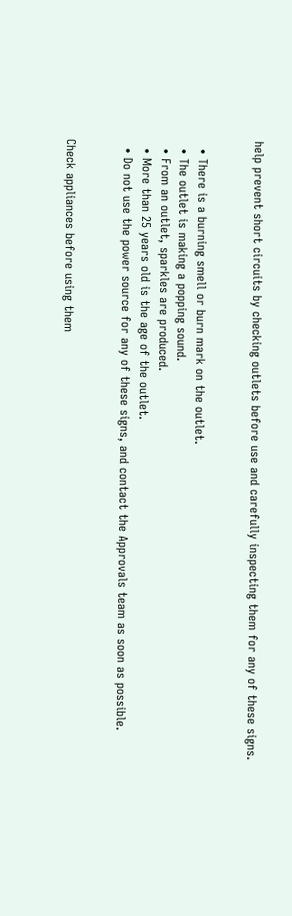help prevent short circuits by checking outlets before use and carefully inspecting them for any of these signs.


  • There is a burning smell or burn mark on the outlet.
  • The outlet is making a popping sound.
  • From an outlet, sparkles are produced.
  • More than 25 years old is the age of the outlet.
  • Do not use the power source for any of these signs, and contact the Approvals team as soon as possible.


Check appliances before using them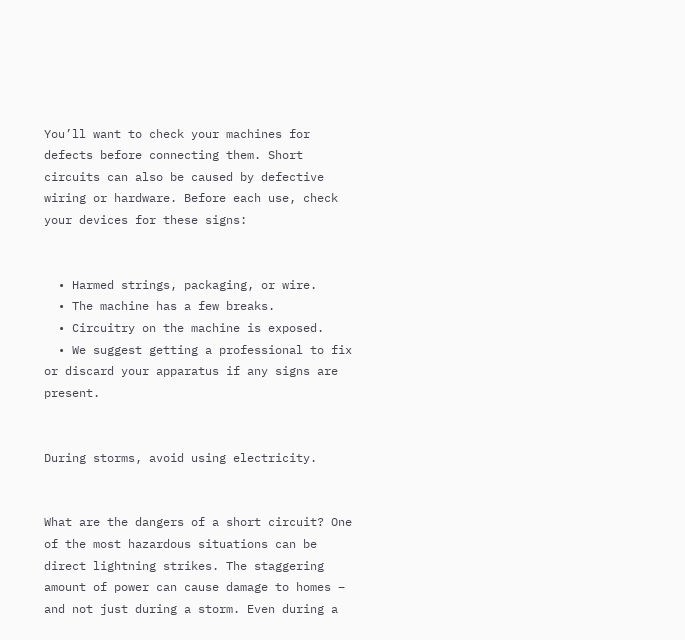You’ll want to check your machines for defects before connecting them. Short circuits can also be caused by defective wiring or hardware. Before each use, check your devices for these signs:


  • Harmed strings, packaging, or wire.
  • The machine has a few breaks.
  • Circuitry on the machine is exposed.
  • We suggest getting a professional to fix or discard your apparatus if any signs are present.


During storms, avoid using electricity.


What are the dangers of a short circuit? One of the most hazardous situations can be direct lightning strikes. The staggering amount of power can cause damage to homes – and not just during a storm. Even during a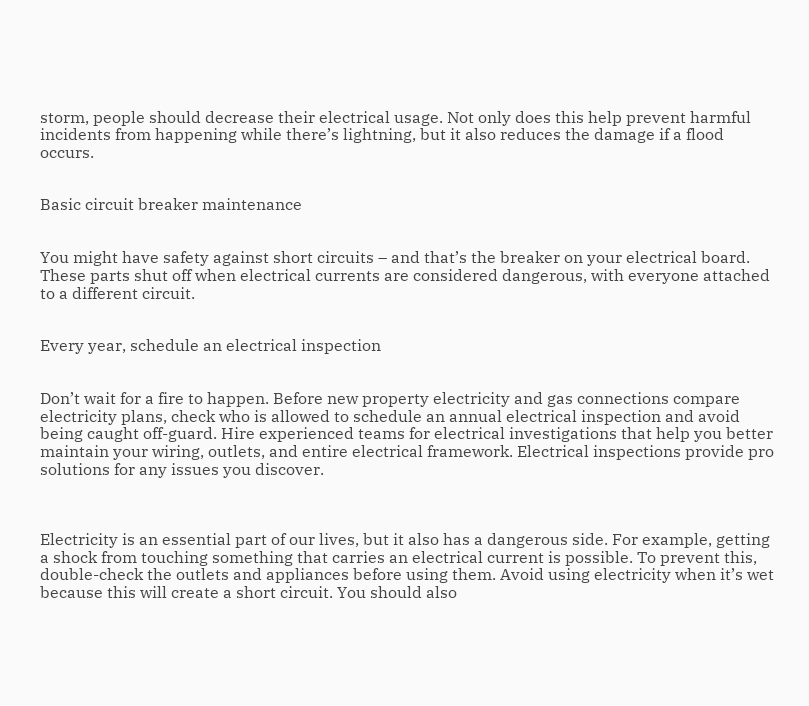storm, people should decrease their electrical usage. Not only does this help prevent harmful incidents from happening while there’s lightning, but it also reduces the damage if a flood occurs.


Basic circuit breaker maintenance


You might have safety against short circuits – and that’s the breaker on your electrical board. These parts shut off when electrical currents are considered dangerous, with everyone attached to a different circuit.


Every year, schedule an electrical inspection


Don’t wait for a fire to happen. Before new property electricity and gas connections compare electricity plans, check who is allowed to schedule an annual electrical inspection and avoid being caught off-guard. Hire experienced teams for electrical investigations that help you better maintain your wiring, outlets, and entire electrical framework. Electrical inspections provide pro solutions for any issues you discover.



Electricity is an essential part of our lives, but it also has a dangerous side. For example, getting a shock from touching something that carries an electrical current is possible. To prevent this, double-check the outlets and appliances before using them. Avoid using electricity when it’s wet because this will create a short circuit. You should also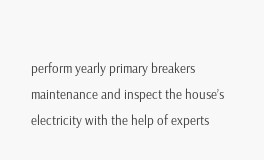perform yearly primary breakers maintenance and inspect the house’s electricity with the help of experts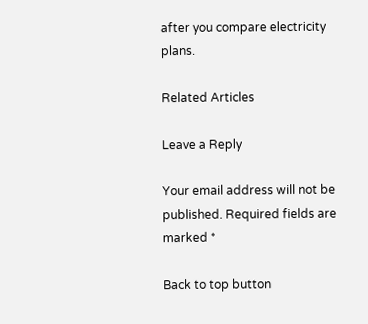after you compare electricity plans.

Related Articles

Leave a Reply

Your email address will not be published. Required fields are marked *

Back to top button